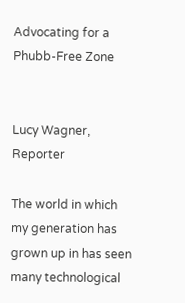Advocating for a Phubb-Free Zone


Lucy Wagner, Reporter

The world in which my generation has grown up in has seen many technological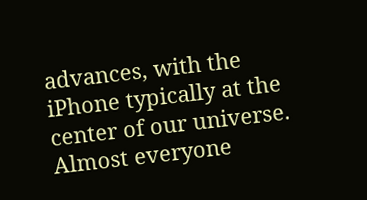advances, with the iPhone typically at the center of our universe. Almost everyone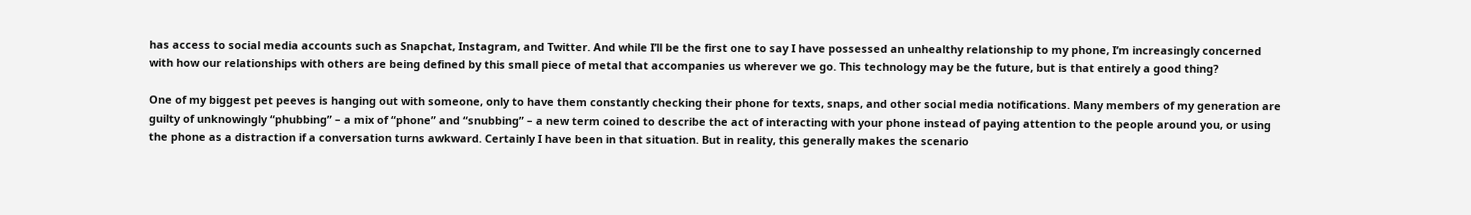has access to social media accounts such as Snapchat, Instagram, and Twitter. And while I’ll be the first one to say I have possessed an unhealthy relationship to my phone, I’m increasingly concerned with how our relationships with others are being defined by this small piece of metal that accompanies us wherever we go. This technology may be the future, but is that entirely a good thing?

One of my biggest pet peeves is hanging out with someone, only to have them constantly checking their phone for texts, snaps, and other social media notifications. Many members of my generation are guilty of unknowingly “phubbing” – a mix of “phone” and “snubbing” – a new term coined to describe the act of interacting with your phone instead of paying attention to the people around you, or using the phone as a distraction if a conversation turns awkward. Certainly I have been in that situation. But in reality, this generally makes the scenario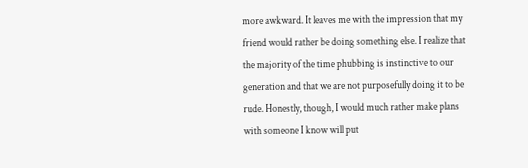more awkward. It leaves me with the impression that my friend would rather be doing something else. I realize that the majority of the time phubbing is instinctive to our generation and that we are not purposefully doing it to be rude. Honestly, though, I would much rather make plans with someone I know will put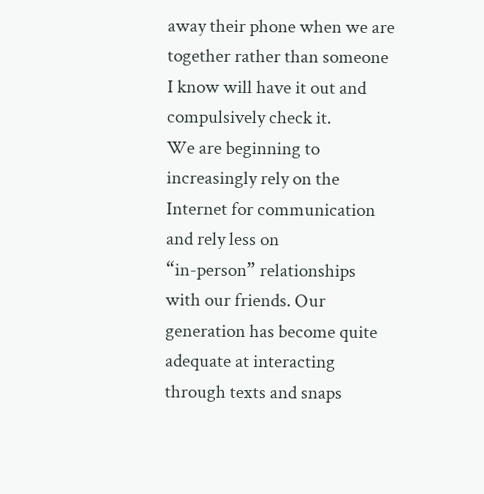away their phone when we are together rather than someone I know will have it out and compulsively check it.
We are beginning to increasingly rely on the Internet for communication and rely less on
“in-person” relationships with our friends. Our generation has become quite adequate at interacting through texts and snaps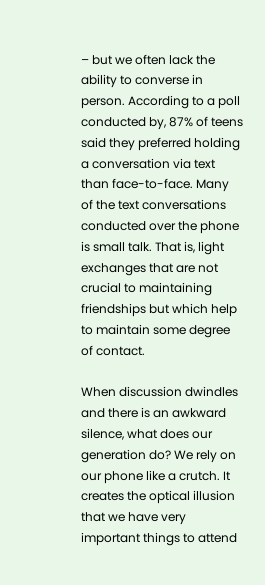– but we often lack the ability to converse in person. According to a poll conducted by, 87% of teens said they preferred holding a conversation via text than face-to-face. Many of the text conversations conducted over the phone is small talk. That is, light exchanges that are not crucial to maintaining friendships but which help to maintain some degree of contact.

When discussion dwindles and there is an awkward silence, what does our generation do? We rely on our phone like a crutch. It creates the optical illusion that we have very important things to attend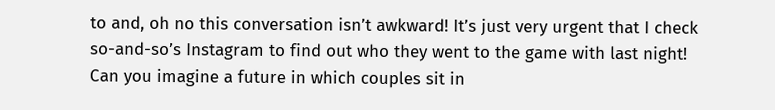to and, oh no this conversation isn’t awkward! It’s just very urgent that I check so-and-so’s Instagram to find out who they went to the game with last night! Can you imagine a future in which couples sit in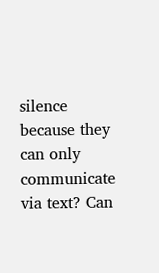silence because they can only communicate via text? Can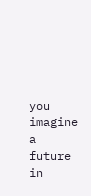you imagine a future in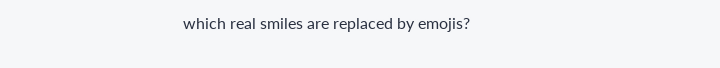which real smiles are replaced by emojis?